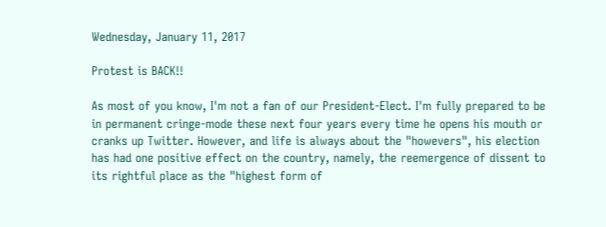Wednesday, January 11, 2017

Protest is BACK!!

As most of you know, I'm not a fan of our President-Elect. I'm fully prepared to be in permanent cringe-mode these next four years every time he opens his mouth or cranks up Twitter. However, and life is always about the "howevers", his election has had one positive effect on the country, namely, the reemergence of dissent to its rightful place as the "highest form of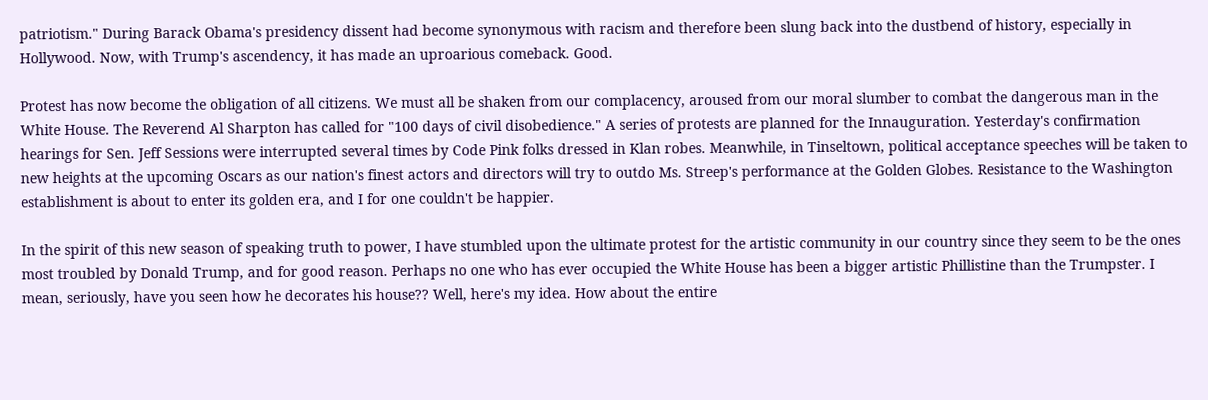patriotism." During Barack Obama's presidency dissent had become synonymous with racism and therefore been slung back into the dustbend of history, especially in Hollywood. Now, with Trump's ascendency, it has made an uproarious comeback. Good.

Protest has now become the obligation of all citizens. We must all be shaken from our complacency, aroused from our moral slumber to combat the dangerous man in the White House. The Reverend Al Sharpton has called for "100 days of civil disobedience." A series of protests are planned for the Innauguration. Yesterday's confirmation hearings for Sen. Jeff Sessions were interrupted several times by Code Pink folks dressed in Klan robes. Meanwhile, in Tinseltown, political acceptance speeches will be taken to new heights at the upcoming Oscars as our nation's finest actors and directors will try to outdo Ms. Streep's performance at the Golden Globes. Resistance to the Washington establishment is about to enter its golden era, and I for one couldn't be happier.

In the spirit of this new season of speaking truth to power, I have stumbled upon the ultimate protest for the artistic community in our country since they seem to be the ones most troubled by Donald Trump, and for good reason. Perhaps no one who has ever occupied the White House has been a bigger artistic Phillistine than the Trumpster. I mean, seriously, have you seen how he decorates his house?? Well, here's my idea. How about the entire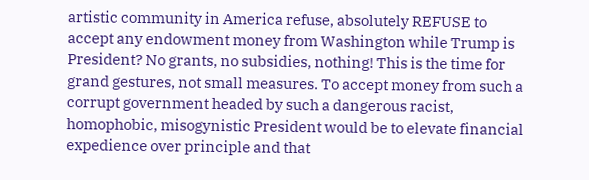artistic community in America refuse, absolutely REFUSE to accept any endowment money from Washington while Trump is President? No grants, no subsidies, nothing! This is the time for grand gestures, not small measures. To accept money from such a corrupt government headed by such a dangerous racist, homophobic, misogynistic President would be to elevate financial expedience over principle and that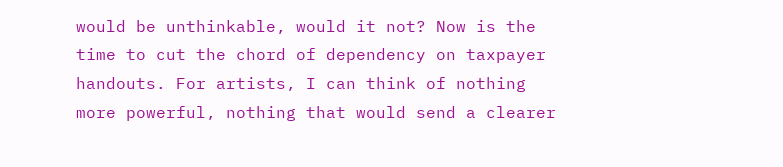would be unthinkable, would it not? Now is the time to cut the chord of dependency on taxpayer handouts. For artists, I can think of nothing more powerful, nothing that would send a clearer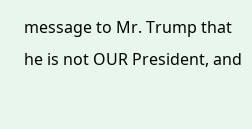message to Mr. Trump that he is not OUR President, and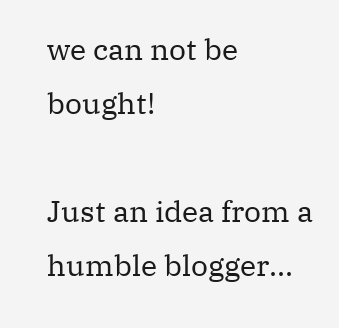we can not be bought!

Just an idea from a humble blogger...